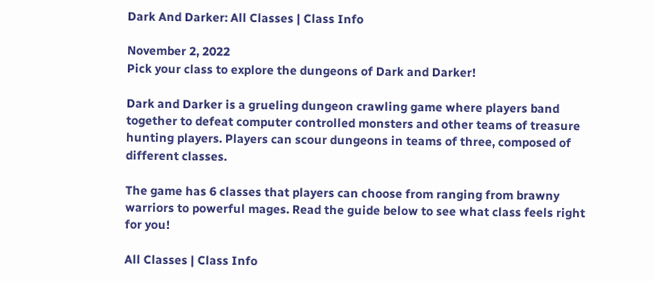Dark And Darker: All Classes | Class Info

November 2, 2022
Pick your class to explore the dungeons of Dark and Darker!

Dark and Darker is a grueling dungeon crawling game where players band together to defeat computer controlled monsters and other teams of treasure hunting players. Players can scour dungeons in teams of three, composed of different classes.

The game has 6 classes that players can choose from ranging from brawny warriors to powerful mages. Read the guide below to see what class feels right for you!

All Classes | Class Info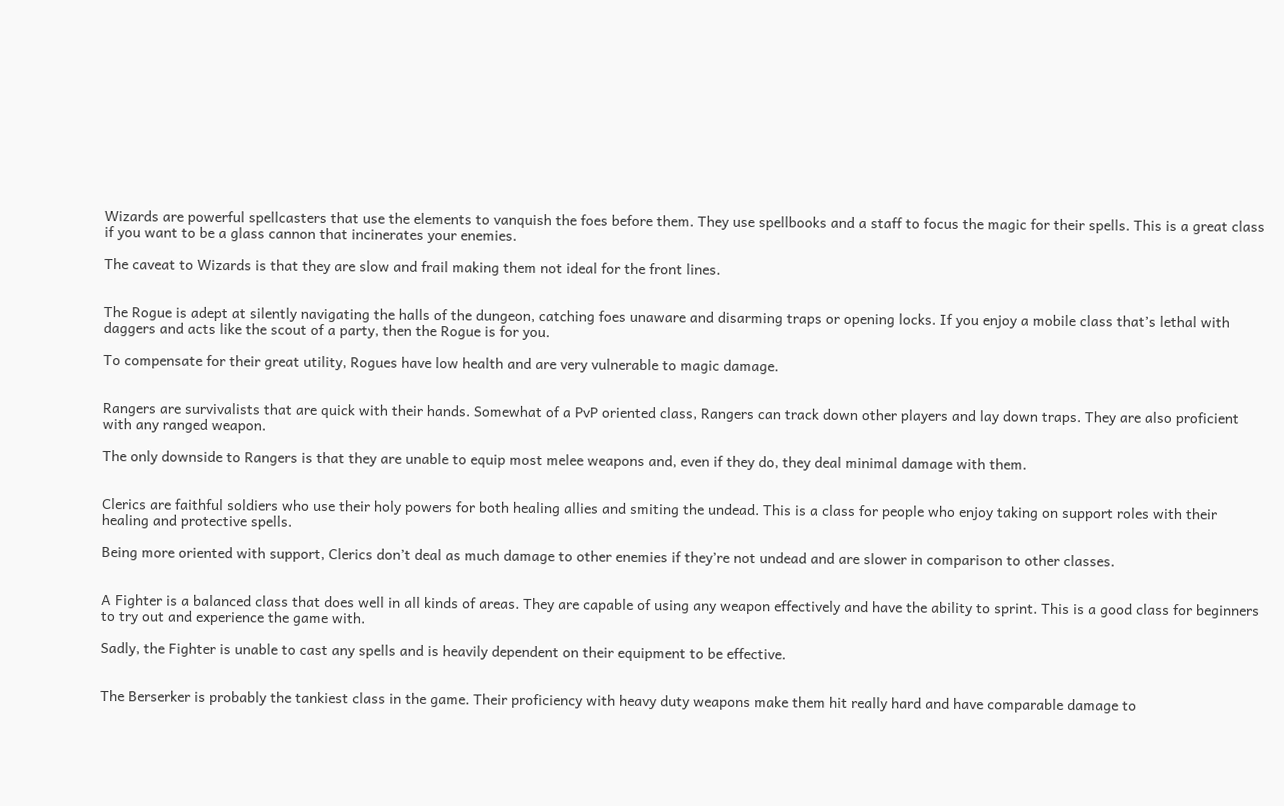Wizards are powerful spellcasters that use the elements to vanquish the foes before them. They use spellbooks and a staff to focus the magic for their spells. This is a great class if you want to be a glass cannon that incinerates your enemies.

The caveat to Wizards is that they are slow and frail making them not ideal for the front lines.


The Rogue is adept at silently navigating the halls of the dungeon, catching foes unaware and disarming traps or opening locks. If you enjoy a mobile class that’s lethal with daggers and acts like the scout of a party, then the Rogue is for you.

To compensate for their great utility, Rogues have low health and are very vulnerable to magic damage.


Rangers are survivalists that are quick with their hands. Somewhat of a PvP oriented class, Rangers can track down other players and lay down traps. They are also proficient with any ranged weapon.

The only downside to Rangers is that they are unable to equip most melee weapons and, even if they do, they deal minimal damage with them.


Clerics are faithful soldiers who use their holy powers for both healing allies and smiting the undead. This is a class for people who enjoy taking on support roles with their healing and protective spells.

Being more oriented with support, Clerics don’t deal as much damage to other enemies if they’re not undead and are slower in comparison to other classes.


A Fighter is a balanced class that does well in all kinds of areas. They are capable of using any weapon effectively and have the ability to sprint. This is a good class for beginners to try out and experience the game with.

Sadly, the Fighter is unable to cast any spells and is heavily dependent on their equipment to be effective.


The Berserker is probably the tankiest class in the game. Their proficiency with heavy duty weapons make them hit really hard and have comparable damage to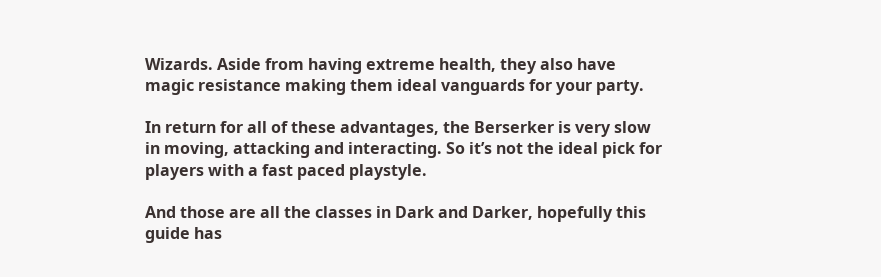Wizards. Aside from having extreme health, they also have magic resistance making them ideal vanguards for your party.

In return for all of these advantages, the Berserker is very slow in moving, attacking and interacting. So it’s not the ideal pick for players with a fast paced playstyle.

And those are all the classes in Dark and Darker, hopefully this guide has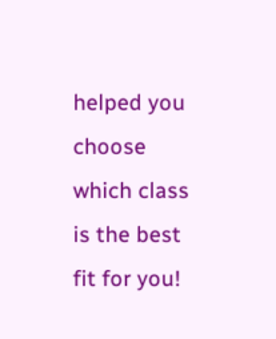helped you choose which class is the best fit for you!